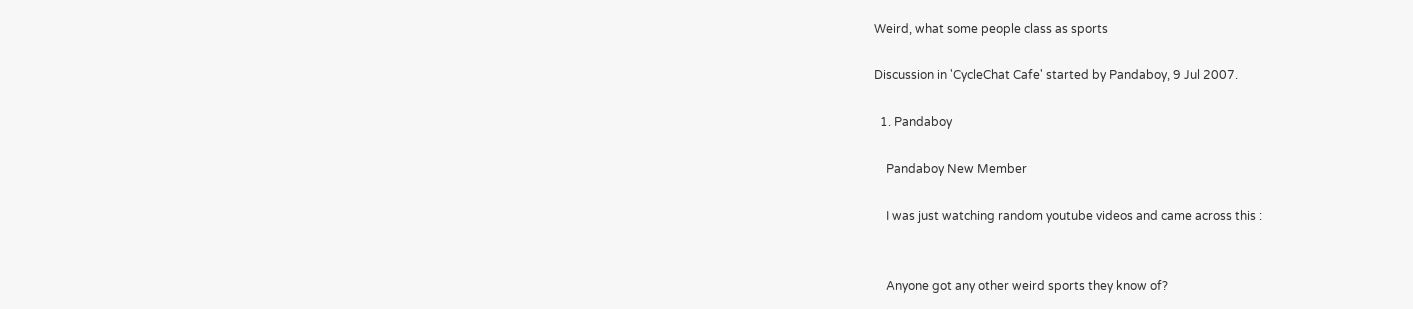Weird, what some people class as sports

Discussion in 'CycleChat Cafe' started by Pandaboy, 9 Jul 2007.

  1. Pandaboy

    Pandaboy New Member

    I was just watching random youtube videos and came across this :


    Anyone got any other weird sports they know of?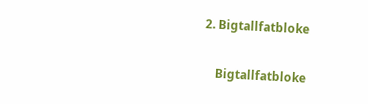2. Bigtallfatbloke

    Bigtallfatbloke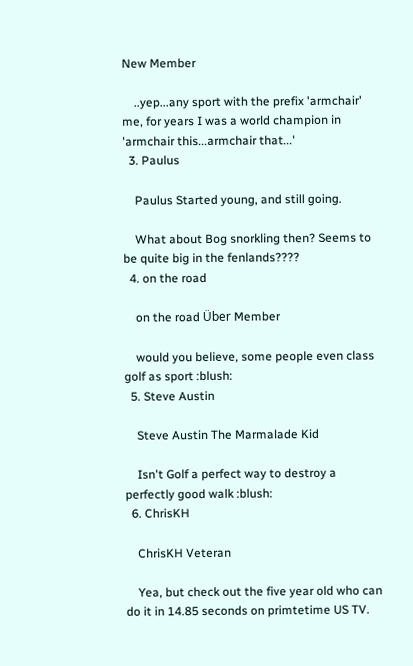New Member

    ..yep...any sport with the prefix 'armchair' me, for years I was a world champion in 'armchair this...armchair that...'
  3. Paulus

    Paulus Started young, and still going.

    What about Bog snorkling then? Seems to be quite big in the fenlands????
  4. on the road

    on the road Über Member

    would you believe, some people even class golf as sport :blush:
  5. Steve Austin

    Steve Austin The Marmalade Kid

    Isn't Golf a perfect way to destroy a perfectly good walk :blush:
  6. ChrisKH

    ChrisKH Veteran

    Yea, but check out the five year old who can do it in 14.85 seconds on primtetime US TV.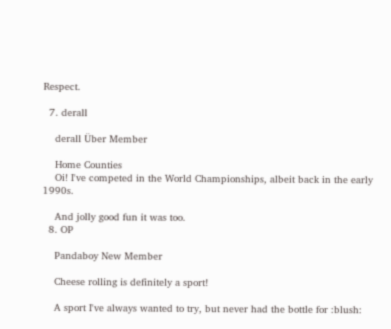Respect.

  7. derall

    derall Über Member

    Home Counties
    Oi! I've competed in the World Championships, albeit back in the early 1990s.

    And jolly good fun it was too.
  8. OP

    Pandaboy New Member

    Cheese rolling is definitely a sport!

    A sport I've always wanted to try, but never had the bottle for :blush: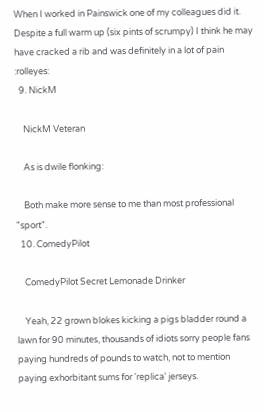When I worked in Painswick one of my colleagues did it. Despite a full warm up (six pints of scrumpy) I think he may have cracked a rib and was definitely in a lot of pain :rolleyes:
  9. NickM

    NickM Veteran

    As is dwile flonking:

    Both make more sense to me than most professional "sport".
  10. ComedyPilot

    ComedyPilot Secret Lemonade Drinker

    Yeah, 22 grown blokes kicking a pigs bladder round a lawn for 90 minutes, thousands of idiots sorry people fans paying hundreds of pounds to watch, not to mention paying exhorbitant sums for 'replica' jerseys.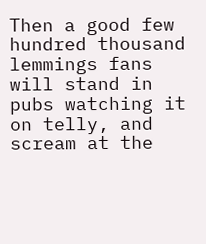Then a good few hundred thousand lemmings fans will stand in pubs watching it on telly, and scream at the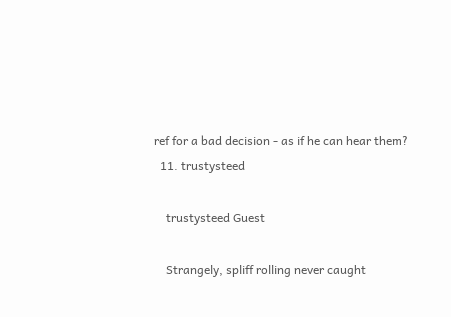ref for a bad decision - as if he can hear them?
  11. trustysteed

    trustysteed Guest

    Strangely, spliff rolling never caught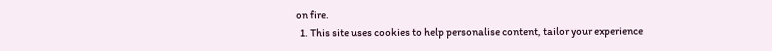on fire.
  1. This site uses cookies to help personalise content, tailor your experience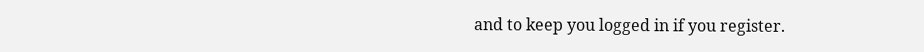and to keep you logged in if you register.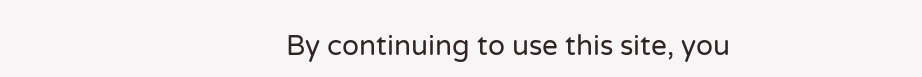By continuing to use this site, you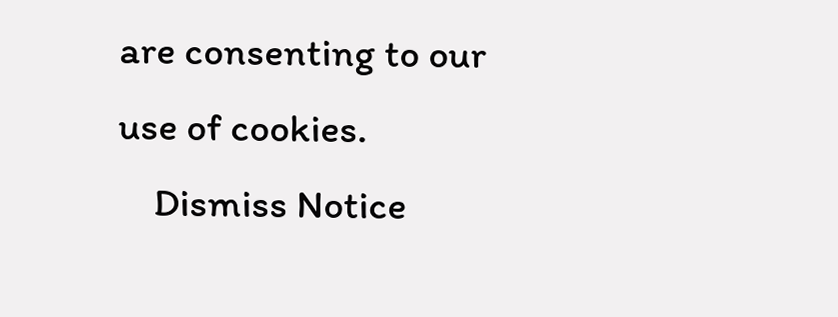are consenting to our use of cookies.
    Dismiss Notice